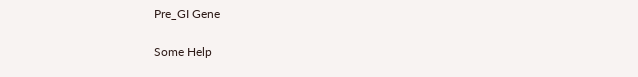Pre_GI Gene

Some Help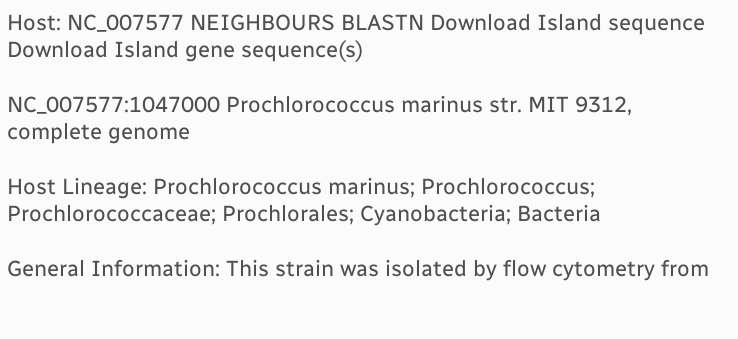Host: NC_007577 NEIGHBOURS BLASTN Download Island sequence Download Island gene sequence(s)

NC_007577:1047000 Prochlorococcus marinus str. MIT 9312, complete genome

Host Lineage: Prochlorococcus marinus; Prochlorococcus; Prochlorococcaceae; Prochlorales; Cyanobacteria; Bacteria

General Information: This strain was isolated by flow cytometry from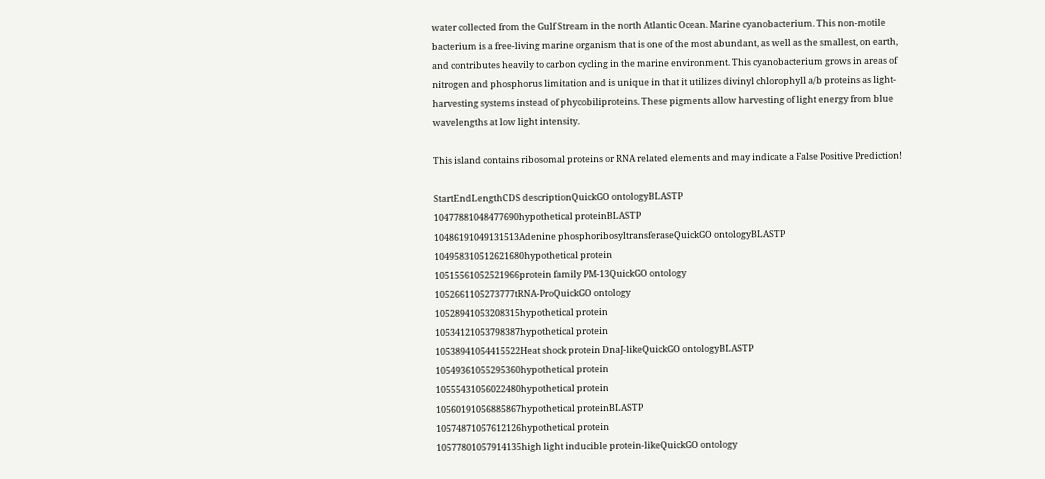water collected from the Gulf Stream in the north Atlantic Ocean. Marine cyanobacterium. This non-motile bacterium is a free-living marine organism that is one of the most abundant, as well as the smallest, on earth, and contributes heavily to carbon cycling in the marine environment. This cyanobacterium grows in areas of nitrogen and phosphorus limitation and is unique in that it utilizes divinyl chlorophyll a/b proteins as light-harvesting systems instead of phycobiliproteins. These pigments allow harvesting of light energy from blue wavelengths at low light intensity.

This island contains ribosomal proteins or RNA related elements and may indicate a False Positive Prediction!

StartEndLengthCDS descriptionQuickGO ontologyBLASTP
10477881048477690hypothetical proteinBLASTP
10486191049131513Adenine phosphoribosyltransferaseQuickGO ontologyBLASTP
104958310512621680hypothetical protein
10515561052521966protein family PM-13QuickGO ontology
1052661105273777tRNA-ProQuickGO ontology
10528941053208315hypothetical protein
10534121053798387hypothetical protein
10538941054415522Heat shock protein DnaJ-likeQuickGO ontologyBLASTP
10549361055295360hypothetical protein
10555431056022480hypothetical protein
10560191056885867hypothetical proteinBLASTP
10574871057612126hypothetical protein
10577801057914135high light inducible protein-likeQuickGO ontology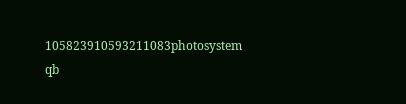105823910593211083photosystem qb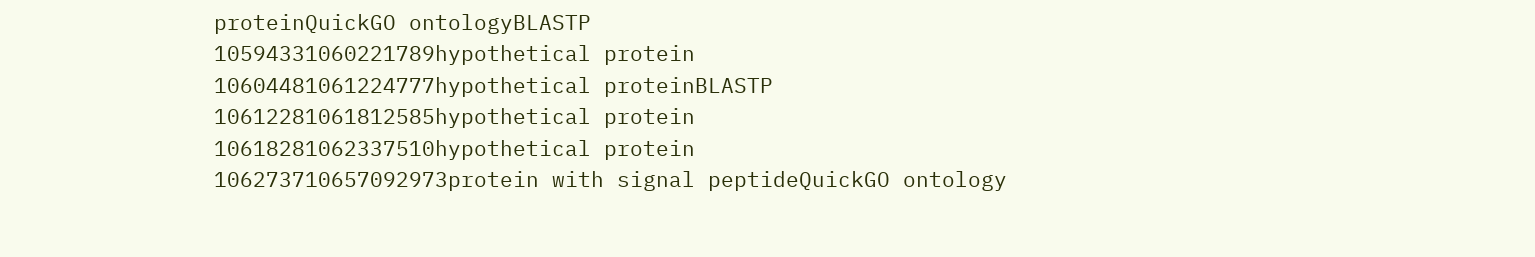proteinQuickGO ontologyBLASTP
10594331060221789hypothetical protein
10604481061224777hypothetical proteinBLASTP
10612281061812585hypothetical protein
10618281062337510hypothetical protein
106273710657092973protein with signal peptideQuickGO ontology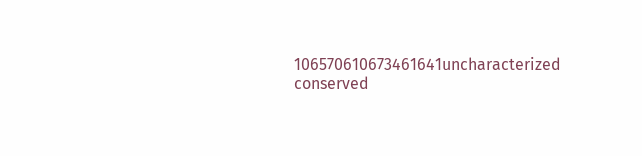106570610673461641uncharacterized conserved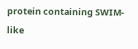protein containing SWIM-like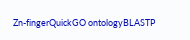Zn-fingerQuickGO ontologyBLASTP